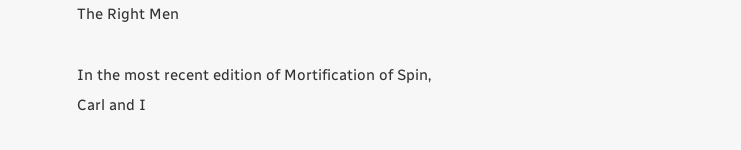The Right Men

In the most recent edition of Mortification of Spin, Carl and I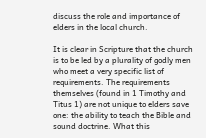discuss the role and importance of
elders in the local church.

It is clear in Scripture that the church is to be led by a plurality of godly men who meet a very specific list of requirements. The requirements themselves (found in 1 Timothy and Titus 1) are not unique to elders save one: the ability to teach the Bible and sound doctrine. What this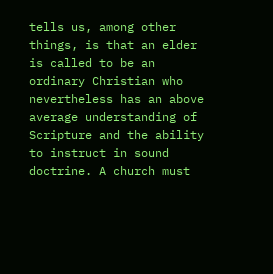tells us, among other things, is that an elder is called to be an ordinary Christian who nevertheless has an above average understanding of Scripture and the ability to instruct in sound doctrine. A church must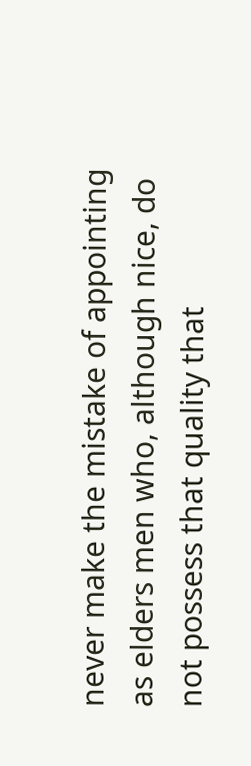never make the mistake of appointing as elders men who, although nice, do not possess that quality that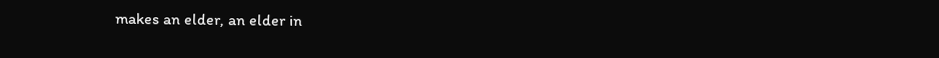makes an elder, an elder in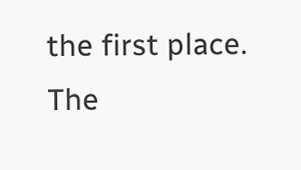the first place. The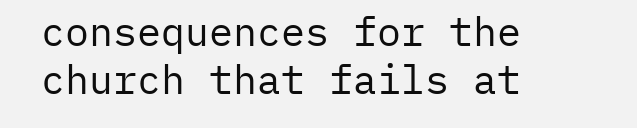consequences for the church that fails at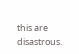this are disastrous.